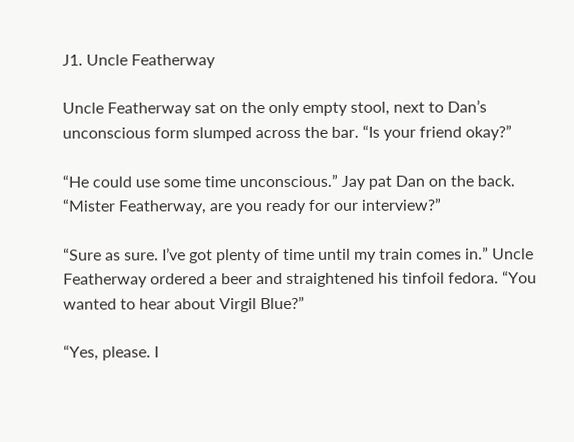J1. Uncle Featherway

Uncle Featherway sat on the only empty stool, next to Dan’s unconscious form slumped across the bar. “Is your friend okay?”

“He could use some time unconscious.” Jay pat Dan on the back. “Mister Featherway, are you ready for our interview?”

“Sure as sure. I’ve got plenty of time until my train comes in.” Uncle Featherway ordered a beer and straightened his tinfoil fedora. “You wanted to hear about Virgil Blue?”

“Yes, please. I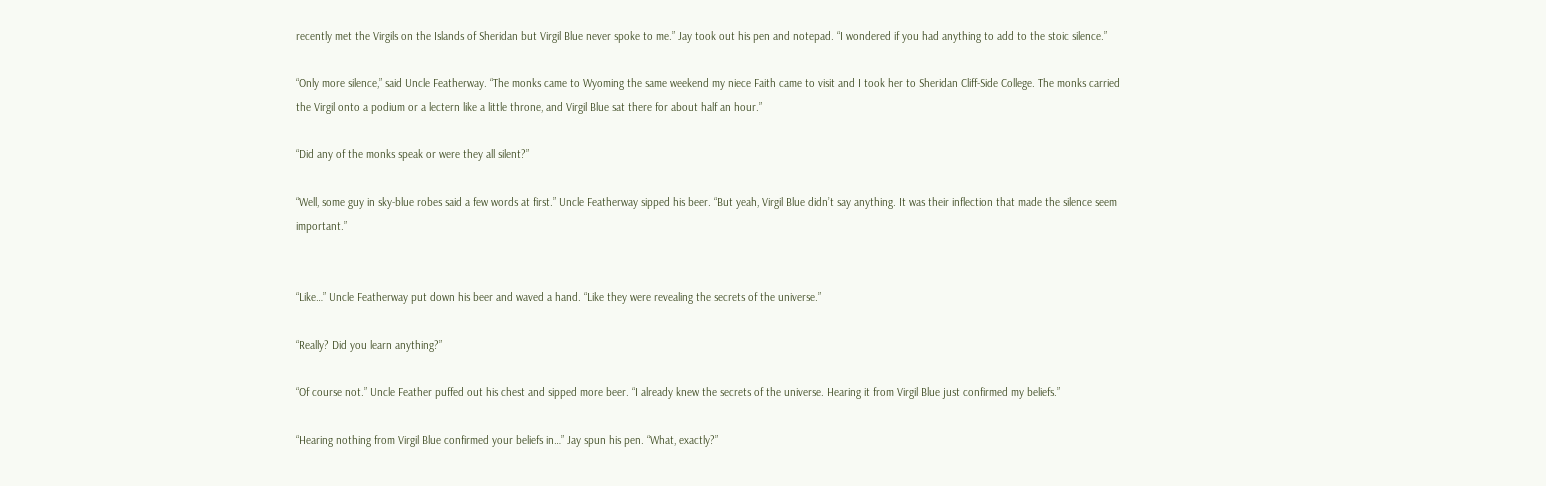recently met the Virgils on the Islands of Sheridan but Virgil Blue never spoke to me.” Jay took out his pen and notepad. “I wondered if you had anything to add to the stoic silence.”

“Only more silence,” said Uncle Featherway. “The monks came to Wyoming the same weekend my niece Faith came to visit and I took her to Sheridan Cliff-Side College. The monks carried the Virgil onto a podium or a lectern like a little throne, and Virgil Blue sat there for about half an hour.”

“Did any of the monks speak or were they all silent?”

“Well, some guy in sky-blue robes said a few words at first.” Uncle Featherway sipped his beer. “But yeah, Virgil Blue didn’t say anything. It was their inflection that made the silence seem important.”


“Like…” Uncle Featherway put down his beer and waved a hand. “Like they were revealing the secrets of the universe.”

“Really? Did you learn anything?”

“Of course not.” Uncle Feather puffed out his chest and sipped more beer. “I already knew the secrets of the universe. Hearing it from Virgil Blue just confirmed my beliefs.”

“Hearing nothing from Virgil Blue confirmed your beliefs in…” Jay spun his pen. “What, exactly?”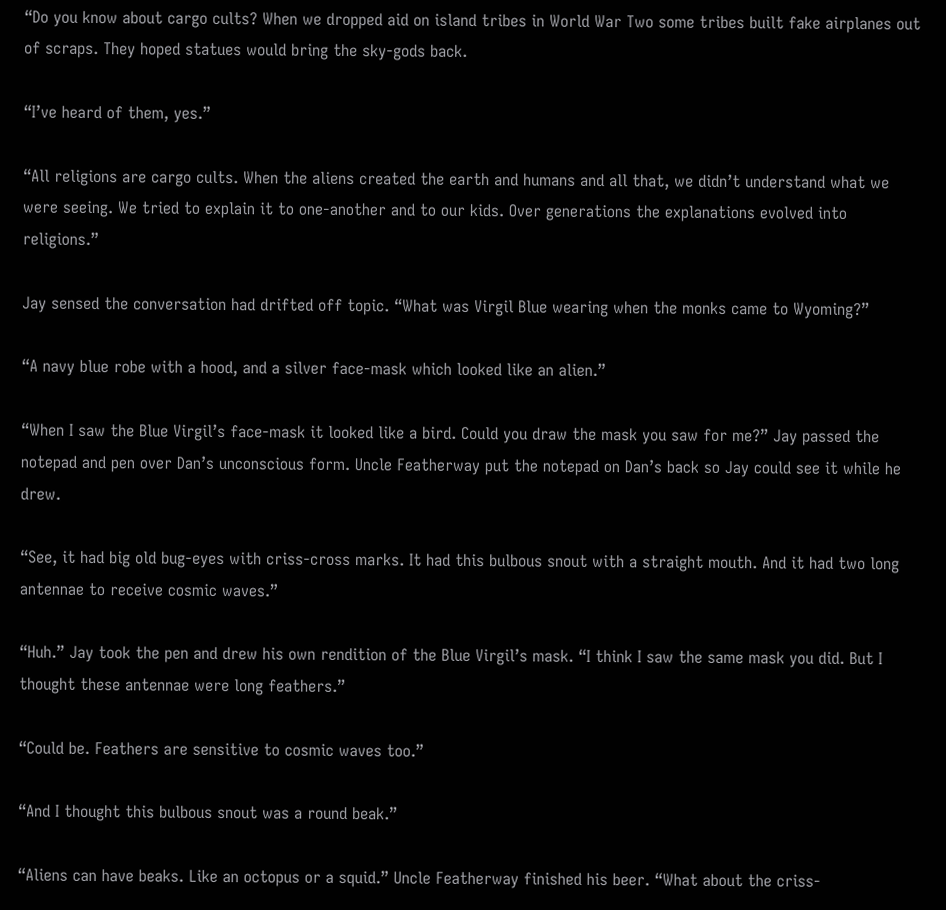“Do you know about cargo cults? When we dropped aid on island tribes in World War Two some tribes built fake airplanes out of scraps. They hoped statues would bring the sky-gods back.

“I’ve heard of them, yes.”

“All religions are cargo cults. When the aliens created the earth and humans and all that, we didn’t understand what we were seeing. We tried to explain it to one-another and to our kids. Over generations the explanations evolved into religions.”

Jay sensed the conversation had drifted off topic. “What was Virgil Blue wearing when the monks came to Wyoming?”

“A navy blue robe with a hood, and a silver face-mask which looked like an alien.”

“When I saw the Blue Virgil’s face-mask it looked like a bird. Could you draw the mask you saw for me?” Jay passed the notepad and pen over Dan’s unconscious form. Uncle Featherway put the notepad on Dan’s back so Jay could see it while he drew.

“See, it had big old bug-eyes with criss-cross marks. It had this bulbous snout with a straight mouth. And it had two long antennae to receive cosmic waves.”

“Huh.” Jay took the pen and drew his own rendition of the Blue Virgil’s mask. “I think I saw the same mask you did. But I thought these antennae were long feathers.”

“Could be. Feathers are sensitive to cosmic waves too.”

“And I thought this bulbous snout was a round beak.”

“Aliens can have beaks. Like an octopus or a squid.” Uncle Featherway finished his beer. “What about the criss-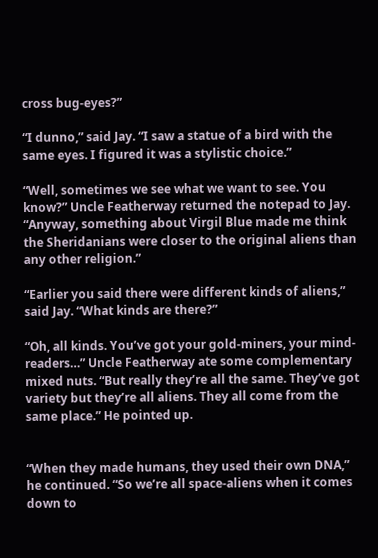cross bug-eyes?”

“I dunno,” said Jay. “I saw a statue of a bird with the same eyes. I figured it was a stylistic choice.”

“Well, sometimes we see what we want to see. You know?” Uncle Featherway returned the notepad to Jay. “Anyway, something about Virgil Blue made me think the Sheridanians were closer to the original aliens than any other religion.”

“Earlier you said there were different kinds of aliens,” said Jay. “What kinds are there?”

“Oh, all kinds. You’ve got your gold-miners, your mind-readers…” Uncle Featherway ate some complementary mixed nuts. “But really they’re all the same. They’ve got variety but they’re all aliens. They all come from the same place.” He pointed up.


“When they made humans, they used their own DNA,” he continued. “So we’re all space-aliens when it comes down to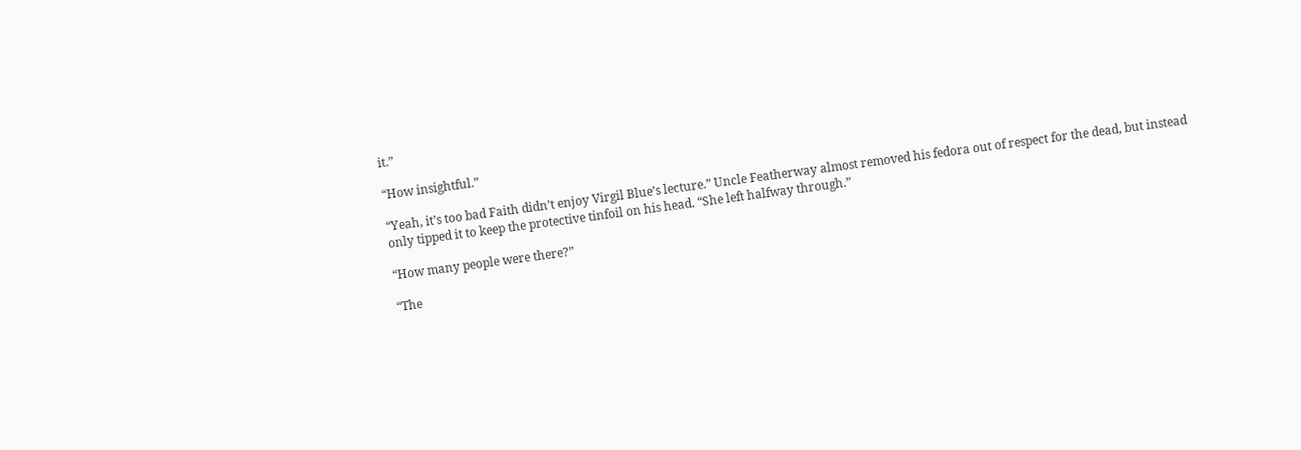it.”

“How insightful.”

“Yeah, it’s too bad Faith didn’t enjoy Virgil Blue’s lecture.” Uncle Featherway almost removed his fedora out of respect for the dead, but instead only tipped it to keep the protective tinfoil on his head. “She left halfway through.”

“How many people were there?”

“The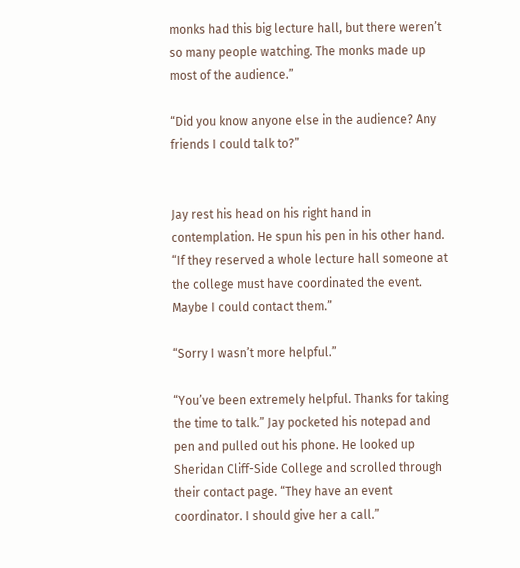monks had this big lecture hall, but there weren’t so many people watching. The monks made up most of the audience.”

“Did you know anyone else in the audience? Any friends I could talk to?”


Jay rest his head on his right hand in contemplation. He spun his pen in his other hand. “If they reserved a whole lecture hall someone at the college must have coordinated the event. Maybe I could contact them.”

“Sorry I wasn’t more helpful.”

“You’ve been extremely helpful. Thanks for taking the time to talk.” Jay pocketed his notepad and pen and pulled out his phone. He looked up Sheridan Cliff-Side College and scrolled through their contact page. “They have an event coordinator. I should give her a call.”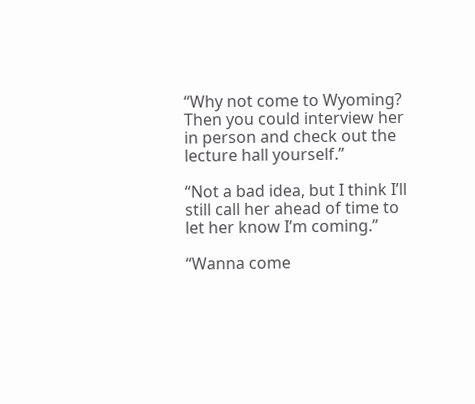“Why not come to Wyoming? Then you could interview her in person and check out the lecture hall yourself.”

“Not a bad idea, but I think I’ll still call her ahead of time to let her know I’m coming.”

“Wanna come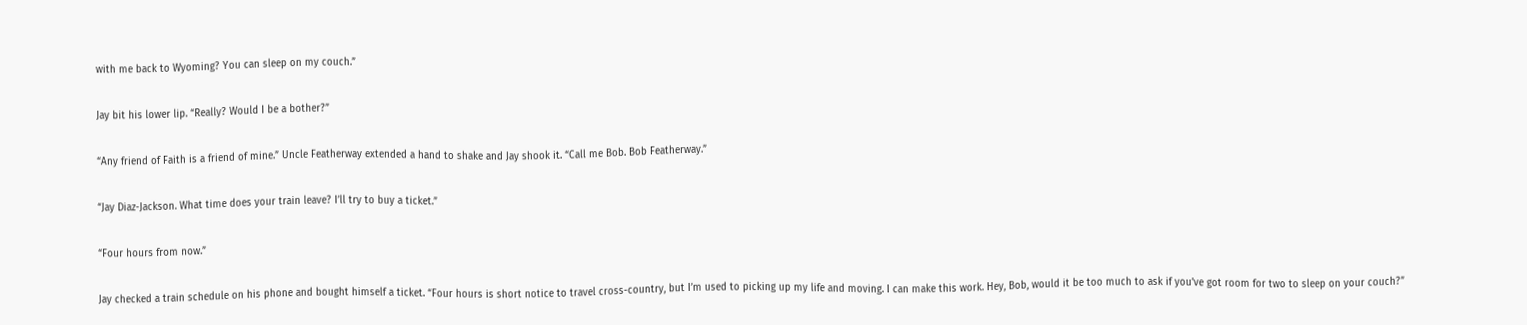with me back to Wyoming? You can sleep on my couch.”

Jay bit his lower lip. “Really? Would I be a bother?”

“Any friend of Faith is a friend of mine.” Uncle Featherway extended a hand to shake and Jay shook it. “Call me Bob. Bob Featherway.”

“Jay Diaz-Jackson. What time does your train leave? I’ll try to buy a ticket.”

“Four hours from now.”

Jay checked a train schedule on his phone and bought himself a ticket. “Four hours is short notice to travel cross-country, but I’m used to picking up my life and moving. I can make this work. Hey, Bob, would it be too much to ask if you’ve got room for two to sleep on your couch?”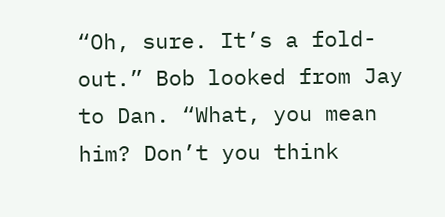“Oh, sure. It’s a fold-out.” Bob looked from Jay to Dan. “What, you mean him? Don’t you think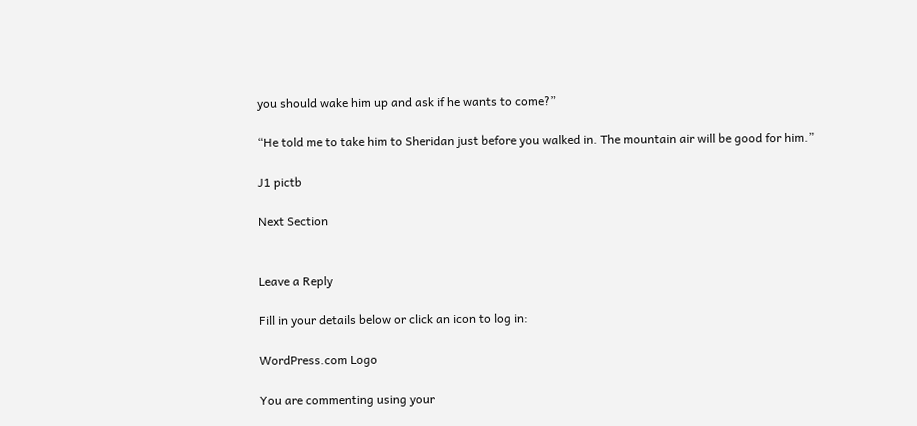you should wake him up and ask if he wants to come?”

“He told me to take him to Sheridan just before you walked in. The mountain air will be good for him.”

J1 pictb

Next Section


Leave a Reply

Fill in your details below or click an icon to log in:

WordPress.com Logo

You are commenting using your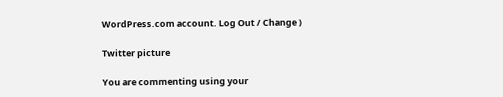WordPress.com account. Log Out / Change )

Twitter picture

You are commenting using your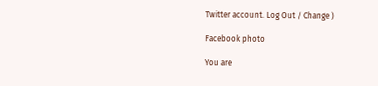Twitter account. Log Out / Change )

Facebook photo

You are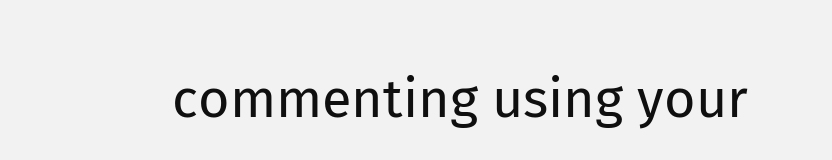commenting using your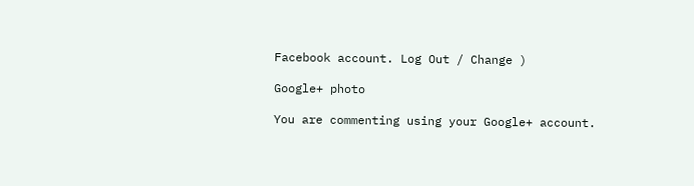Facebook account. Log Out / Change )

Google+ photo

You are commenting using your Google+ account.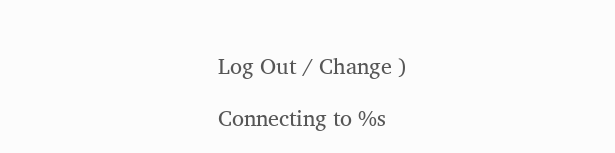Log Out / Change )

Connecting to %s